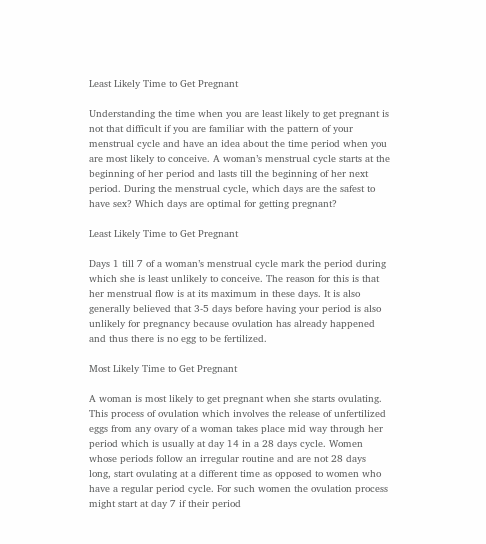Least Likely Time to Get Pregnant

Understanding the time when you are least likely to get pregnant is not that difficult if you are familiar with the pattern of your menstrual cycle and have an idea about the time period when you are most likely to conceive. A woman’s menstrual cycle starts at the beginning of her period and lasts till the beginning of her next period. During the menstrual cycle, which days are the safest to have sex? Which days are optimal for getting pregnant?

Least Likely Time to Get Pregnant

Days 1 till 7 of a woman’s menstrual cycle mark the period during which she is least unlikely to conceive. The reason for this is that her menstrual flow is at its maximum in these days. It is also generally believed that 3-5 days before having your period is also unlikely for pregnancy because ovulation has already happened and thus there is no egg to be fertilized.

Most Likely Time to Get Pregnant

A woman is most likely to get pregnant when she starts ovulating. This process of ovulation which involves the release of unfertilized eggs from any ovary of a woman takes place mid way through her period which is usually at day 14 in a 28 days cycle. Women whose periods follow an irregular routine and are not 28 days long, start ovulating at a different time as opposed to women who have a regular period cycle. For such women the ovulation process might start at day 7 if their period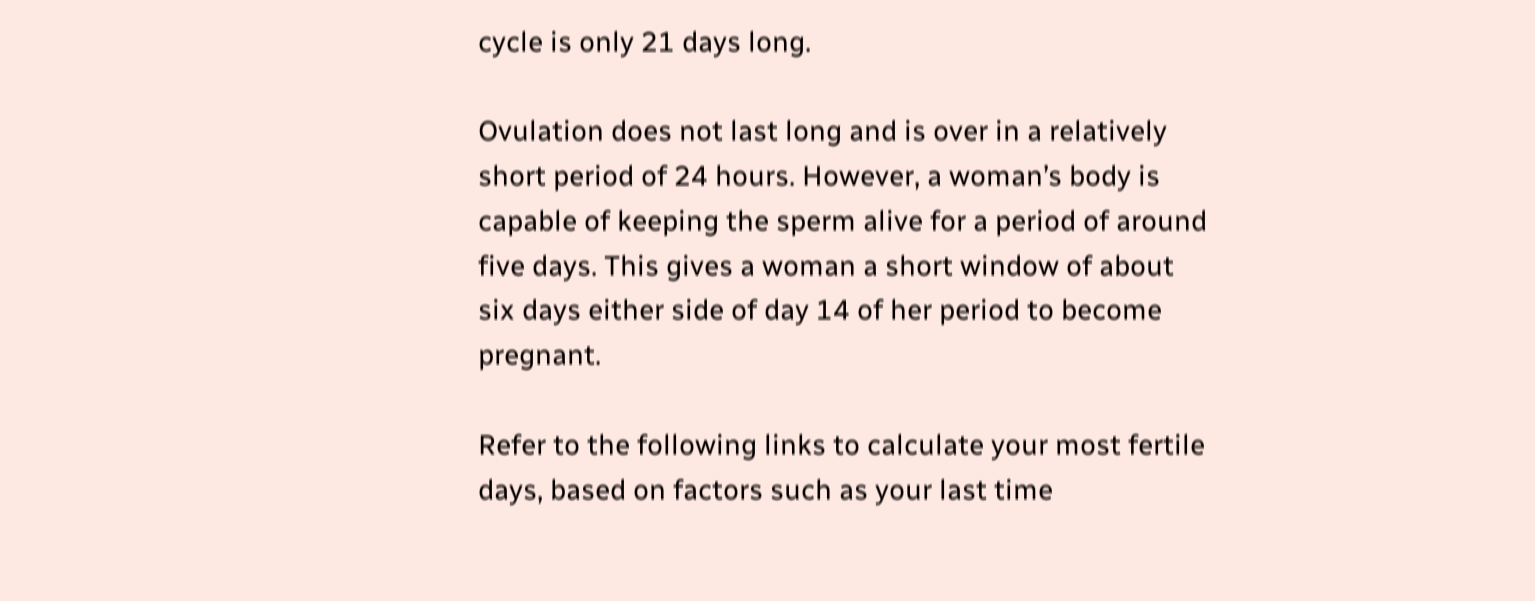cycle is only 21 days long.

Ovulation does not last long and is over in a relatively short period of 24 hours. However, a woman’s body is capable of keeping the sperm alive for a period of around five days. This gives a woman a short window of about six days either side of day 14 of her period to become pregnant.

Refer to the following links to calculate your most fertile days, based on factors such as your last time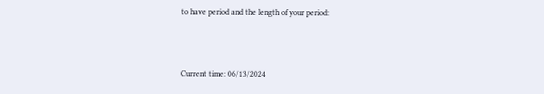to have period and the length of your period:



Current time: 06/13/2024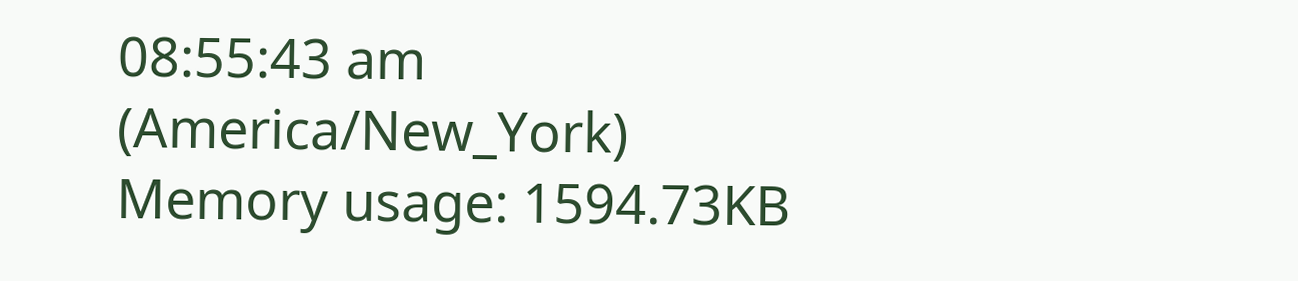08:55:43 am (America/New_York) Memory usage: 1594.73KB